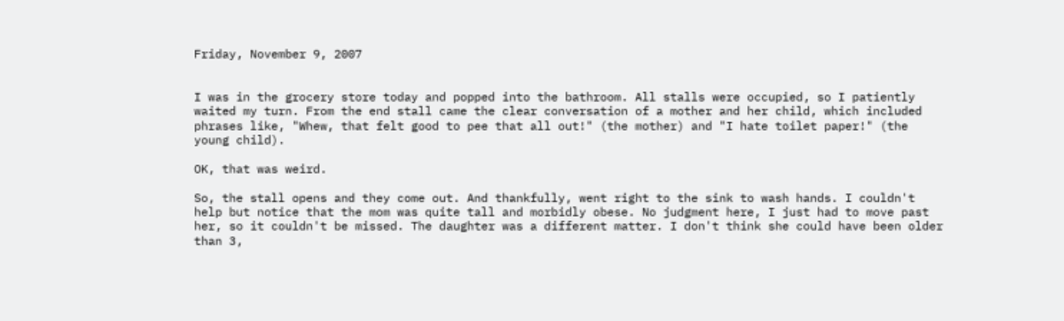Friday, November 9, 2007


I was in the grocery store today and popped into the bathroom. All stalls were occupied, so I patiently waited my turn. From the end stall came the clear conversation of a mother and her child, which included phrases like, "Whew, that felt good to pee that all out!" (the mother) and "I hate toilet paper!" (the young child).

OK, that was weird.

So, the stall opens and they come out. And thankfully, went right to the sink to wash hands. I couldn't help but notice that the mom was quite tall and morbidly obese. No judgment here, I just had to move past her, so it couldn't be missed. The daughter was a different matter. I don't think she could have been older than 3,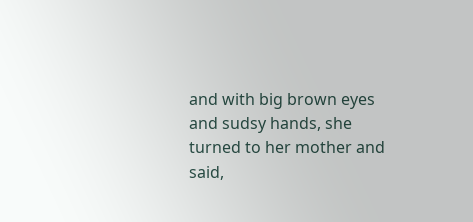and with big brown eyes and sudsy hands, she turned to her mother and said,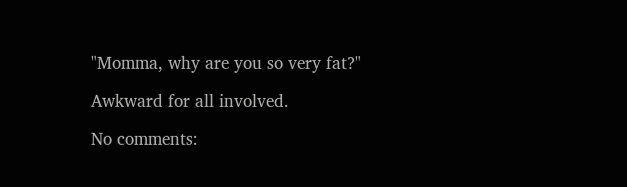"Momma, why are you so very fat?"

Awkward for all involved.

No comments: